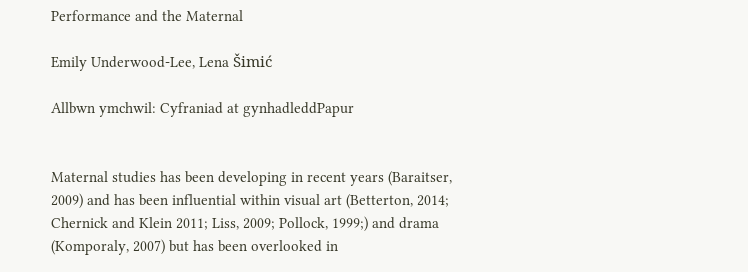Performance and the Maternal

Emily Underwood-Lee, Lena Šimić

Allbwn ymchwil: Cyfraniad at gynhadleddPapur


Maternal studies has been developing in recent years (Baraitser, 2009) and has been influential within visual art (Betterton, 2014; Chernick and Klein 2011; Liss, 2009; Pollock, 1999;) and drama (Komporaly, 2007) but has been overlooked in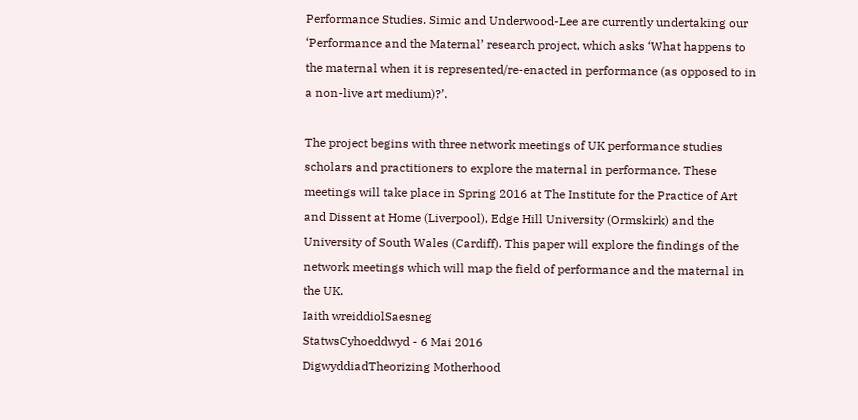Performance Studies. Simic and Underwood-Lee are currently undertaking our ‘Performance and the Maternal’ research project, which asks ‘What happens to the maternal when it is represented/re-enacted in performance (as opposed to in a non-live art medium)?’.

The project begins with three network meetings of UK performance studies scholars and practitioners to explore the maternal in performance. These meetings will take place in Spring 2016 at The Institute for the Practice of Art and Dissent at Home (Liverpool), Edge Hill University (Ormskirk) and the University of South Wales (Cardiff). This paper will explore the findings of the network meetings which will map the field of performance and the maternal in the UK.
Iaith wreiddiolSaesneg
StatwsCyhoeddwyd - 6 Mai 2016
DigwyddiadTheorizing Motherhood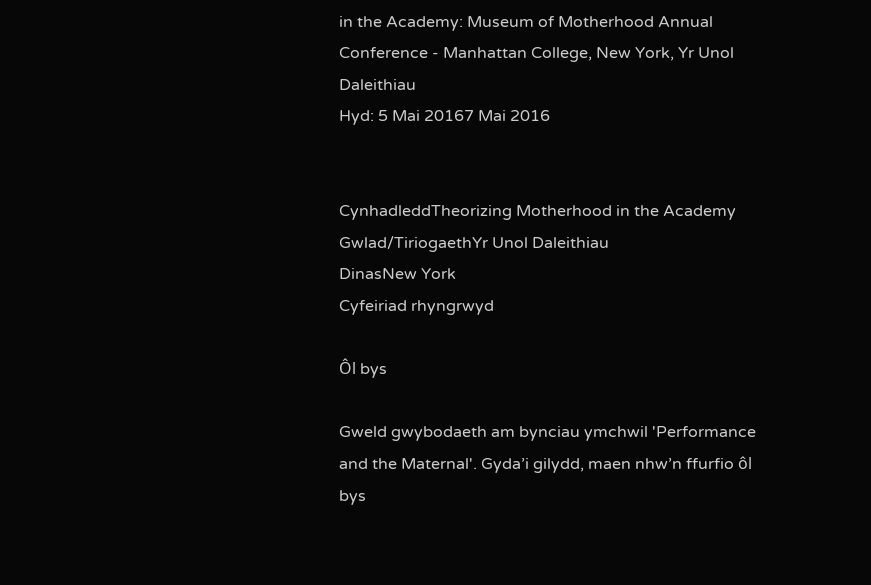in the Academy: Museum of Motherhood Annual Conference - Manhattan College, New York, Yr Unol Daleithiau
Hyd: 5 Mai 20167 Mai 2016


CynhadleddTheorizing Motherhood in the Academy
Gwlad/TiriogaethYr Unol Daleithiau
DinasNew York
Cyfeiriad rhyngrwyd

Ôl bys

Gweld gwybodaeth am bynciau ymchwil 'Performance and the Maternal'. Gyda’i gilydd, maen nhw’n ffurfio ôl bys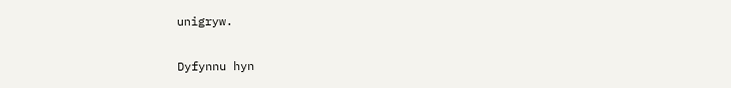unigryw.

Dyfynnu hyn